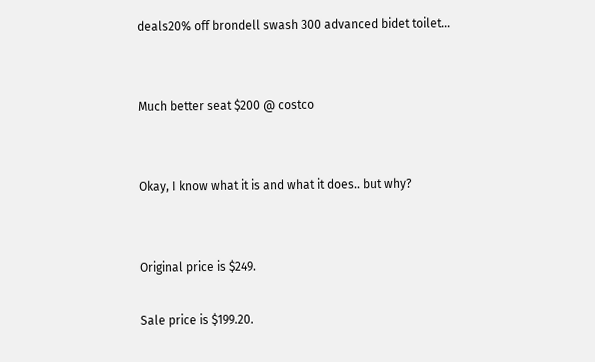deals20% off brondell swash 300 advanced bidet toilet…


Much better seat $200 @ costco


Okay, I know what it is and what it does.. but why?


Original price is $249.

Sale price is $199.20.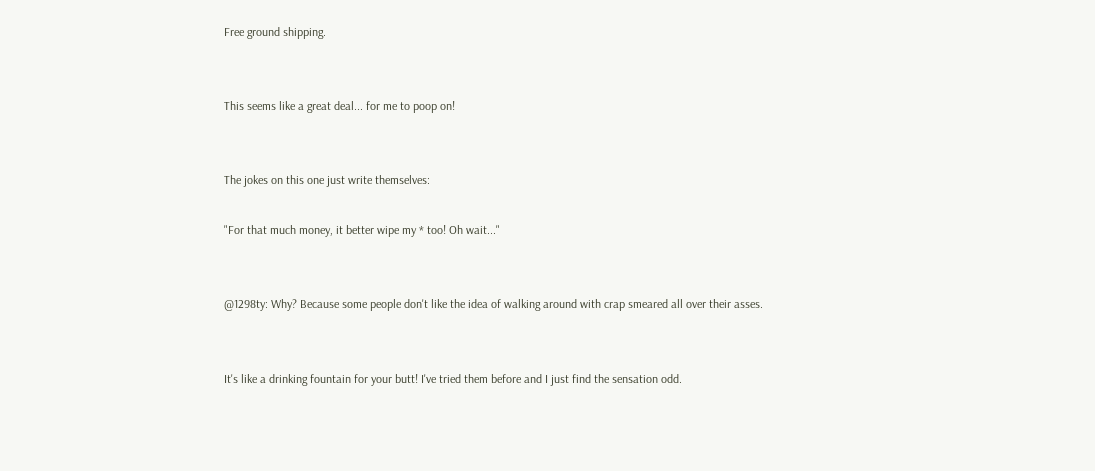Free ground shipping.


This seems like a great deal... for me to poop on!


The jokes on this one just write themselves:

"For that much money, it better wipe my * too! Oh wait..."


@1298ty: Why? Because some people don't like the idea of walking around with crap smeared all over their asses.


It's like a drinking fountain for your butt! I've tried them before and I just find the sensation odd.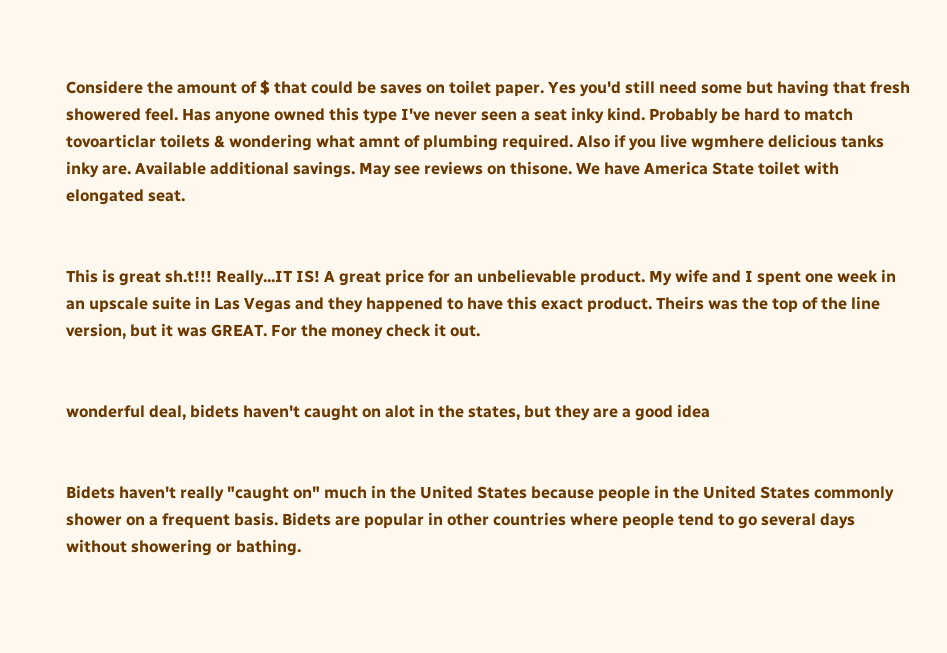Considere the amount of $ that could be saves on toilet paper. Yes you'd still need some but having that fresh showered feel. Has anyone owned this type I've never seen a seat inky kind. Probably be hard to match tovoarticlar toilets & wondering what amnt of plumbing required. Also if you live wgmhere delicious tanks inky are. Available additional savings. May see reviews on thisone. We have America State toilet with elongated seat.


This is great sh.t!!! Really...IT IS! A great price for an unbelievable product. My wife and I spent one week in an upscale suite in Las Vegas and they happened to have this exact product. Theirs was the top of the line version, but it was GREAT. For the money check it out.


wonderful deal, bidets haven't caught on alot in the states, but they are a good idea


Bidets haven't really "caught on" much in the United States because people in the United States commonly shower on a frequent basis. Bidets are popular in other countries where people tend to go several days without showering or bathing.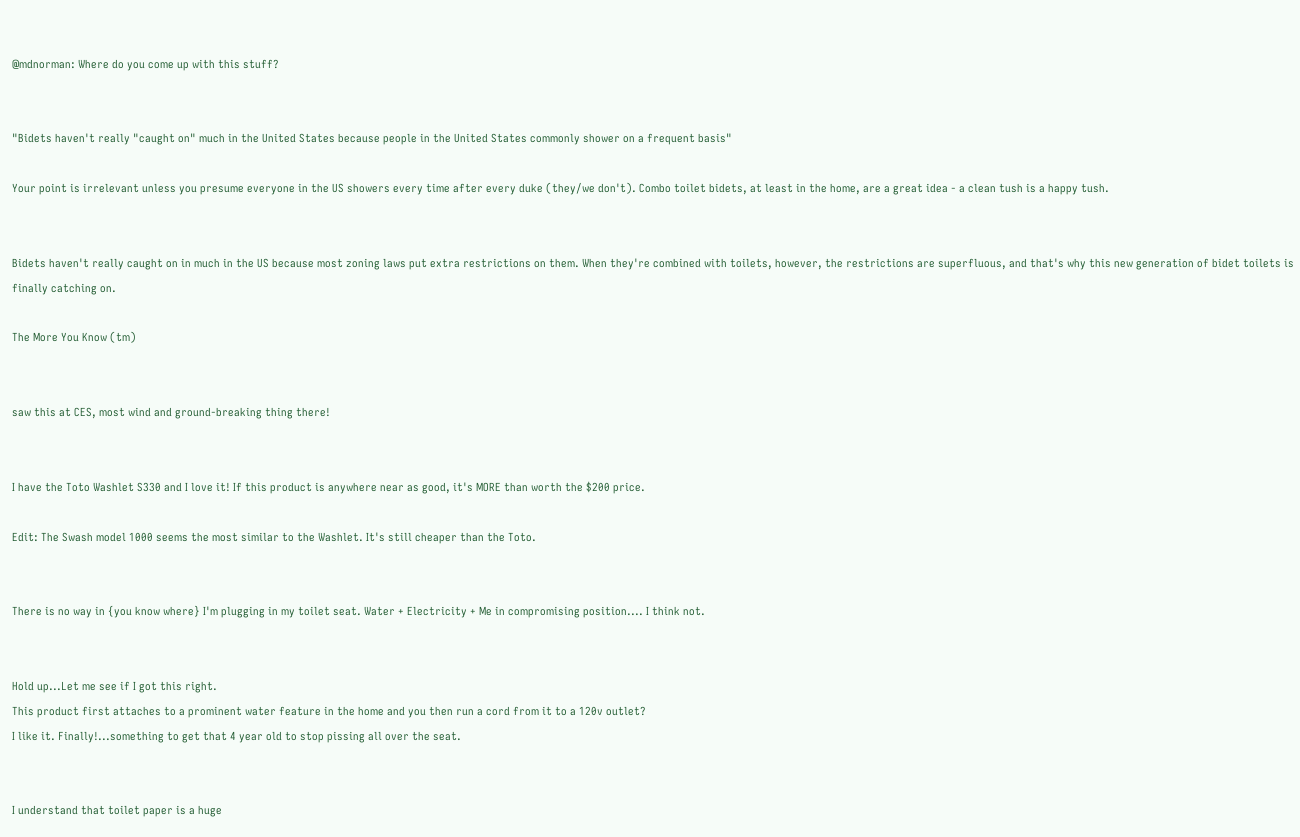@mdnorman: Where do you come up with this stuff?


"Bidets haven't really "caught on" much in the United States because people in the United States commonly shower on a frequent basis"

Your point is irrelevant unless you presume everyone in the US showers every time after every duke (they/we don't). Combo toilet bidets, at least in the home, are a great idea - a clean tush is a happy tush.


Bidets haven't really caught on in much in the US because most zoning laws put extra restrictions on them. When they're combined with toilets, however, the restrictions are superfluous, and that's why this new generation of bidet toilets is finally catching on.

The More You Know (tm)


saw this at CES, most wind and ground-breaking thing there!


I have the Toto Washlet S330 and I love it! If this product is anywhere near as good, it's MORE than worth the $200 price.

Edit: The Swash model 1000 seems the most similar to the Washlet. It's still cheaper than the Toto.


There is no way in {you know where} I'm plugging in my toilet seat. Water + Electricity + Me in compromising position.... I think not.


Hold up...Let me see if I got this right.
This product first attaches to a prominent water feature in the home and you then run a cord from it to a 120v outlet?
I like it. Finally!...something to get that 4 year old to stop pissing all over the seat.


I understand that toilet paper is a huge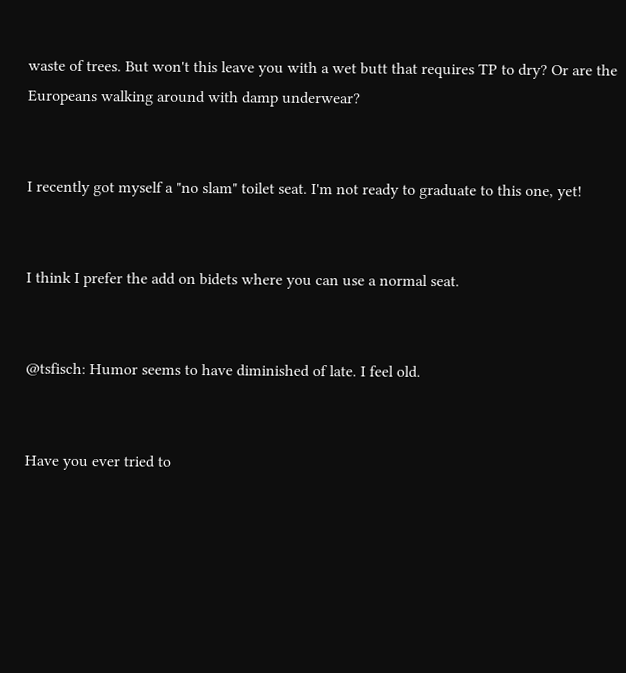waste of trees. But won't this leave you with a wet butt that requires TP to dry? Or are the Europeans walking around with damp underwear?


I recently got myself a "no slam" toilet seat. I'm not ready to graduate to this one, yet!


I think I prefer the add on bidets where you can use a normal seat.


@tsfisch: Humor seems to have diminished of late. I feel old.


Have you ever tried to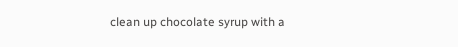clean up chocolate syrup with a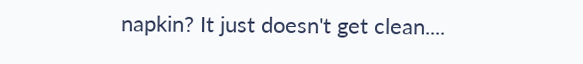napkin? It just doesn't get clean....